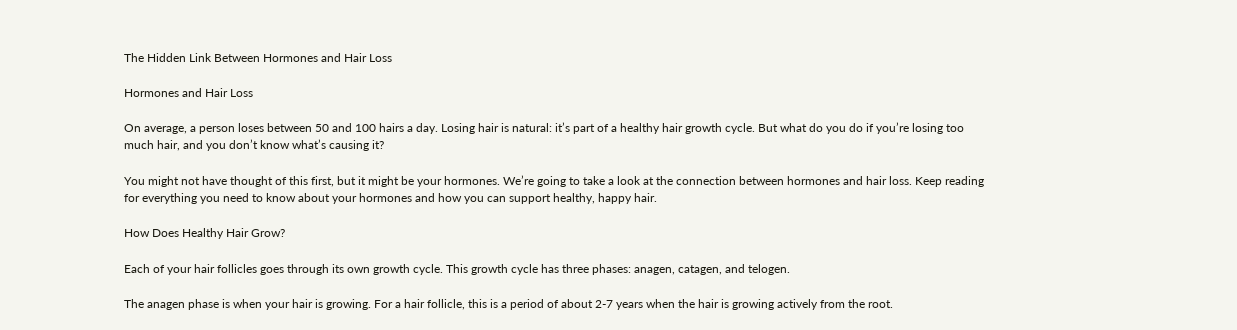The Hidden Link Between Hormones and Hair Loss

Hormones and Hair Loss

On average, a person loses between 50 and 100 hairs a day. Losing hair is natural: it’s part of a healthy hair growth cycle. But what do you do if you’re losing too much hair, and you don’t know what’s causing it?

You might not have thought of this first, but it might be your hormones. We’re going to take a look at the connection between hormones and hair loss. Keep reading for everything you need to know about your hormones and how you can support healthy, happy hair.

How Does Healthy Hair Grow?

Each of your hair follicles goes through its own growth cycle. This growth cycle has three phases: anagen, catagen, and telogen.

The anagen phase is when your hair is growing. For a hair follicle, this is a period of about 2-7 years when the hair is growing actively from the root.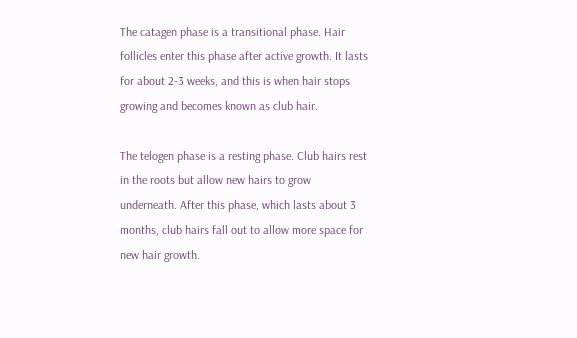The catagen phase is a transitional phase. Hair follicles enter this phase after active growth. It lasts for about 2-3 weeks, and this is when hair stops growing and becomes known as club hair.

The telogen phase is a resting phase. Club hairs rest in the roots but allow new hairs to grow underneath. After this phase, which lasts about 3 months, club hairs fall out to allow more space for new hair growth.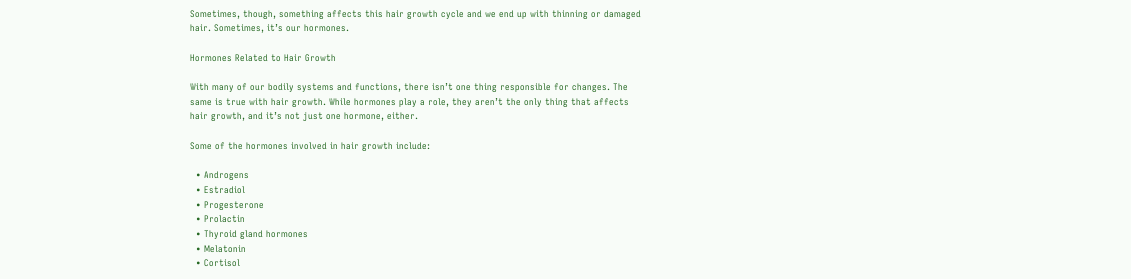Sometimes, though, something affects this hair growth cycle and we end up with thinning or damaged hair. Sometimes, it’s our hormones.

Hormones Related to Hair Growth

With many of our bodily systems and functions, there isn’t one thing responsible for changes. The same is true with hair growth. While hormones play a role, they aren’t the only thing that affects hair growth, and it’s not just one hormone, either.

Some of the hormones involved in hair growth include:

  • Androgens
  • Estradiol
  • Progesterone
  • Prolactin
  • Thyroid gland hormones
  • Melatonin
  • Cortisol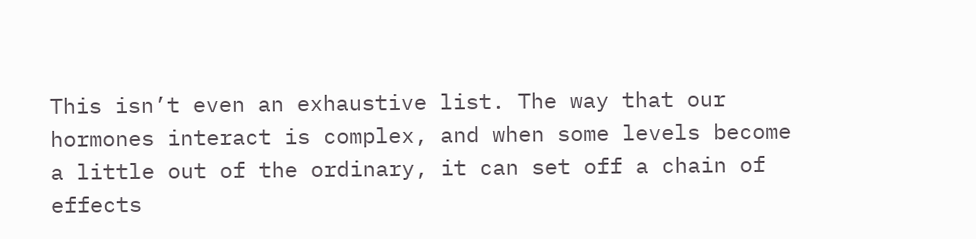This isn’t even an exhaustive list. The way that our hormones interact is complex, and when some levels become a little out of the ordinary, it can set off a chain of effects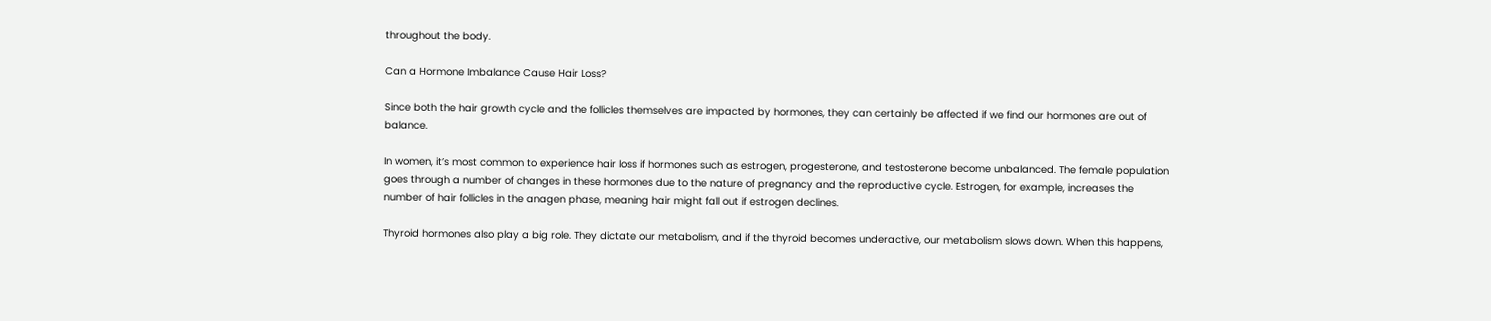throughout the body.

Can a Hormone Imbalance Cause Hair Loss?

Since both the hair growth cycle and the follicles themselves are impacted by hormones, they can certainly be affected if we find our hormones are out of balance.

In women, it’s most common to experience hair loss if hormones such as estrogen, progesterone, and testosterone become unbalanced. The female population goes through a number of changes in these hormones due to the nature of pregnancy and the reproductive cycle. Estrogen, for example, increases the number of hair follicles in the anagen phase, meaning hair might fall out if estrogen declines.

Thyroid hormones also play a big role. They dictate our metabolism, and if the thyroid becomes underactive, our metabolism slows down. When this happens,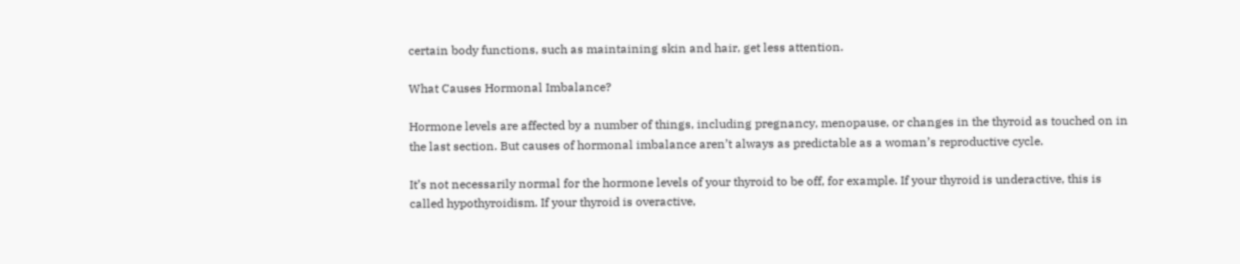certain body functions, such as maintaining skin and hair, get less attention.

What Causes Hormonal Imbalance?

Hormone levels are affected by a number of things, including pregnancy, menopause, or changes in the thyroid as touched on in the last section. But causes of hormonal imbalance aren’t always as predictable as a woman’s reproductive cycle.

It’s not necessarily normal for the hormone levels of your thyroid to be off, for example. If your thyroid is underactive, this is called hypothyroidism. If your thyroid is overactive,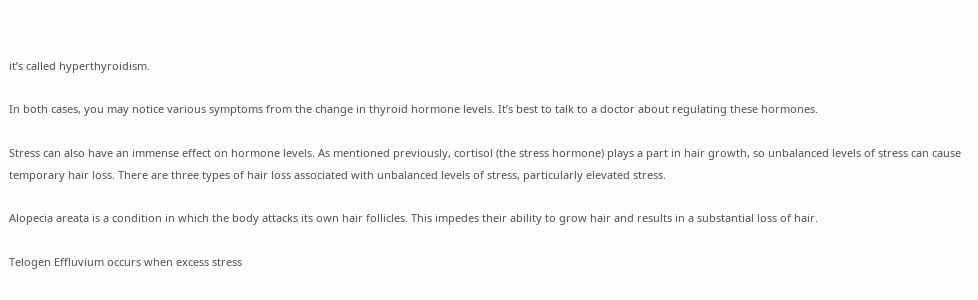it’s called hyperthyroidism.

In both cases, you may notice various symptoms from the change in thyroid hormone levels. It’s best to talk to a doctor about regulating these hormones.

Stress can also have an immense effect on hormone levels. As mentioned previously, cortisol (the stress hormone) plays a part in hair growth, so unbalanced levels of stress can cause temporary hair loss. There are three types of hair loss associated with unbalanced levels of stress, particularly elevated stress.

Alopecia areata is a condition in which the body attacks its own hair follicles. This impedes their ability to grow hair and results in a substantial loss of hair.

Telogen Effluvium occurs when excess stress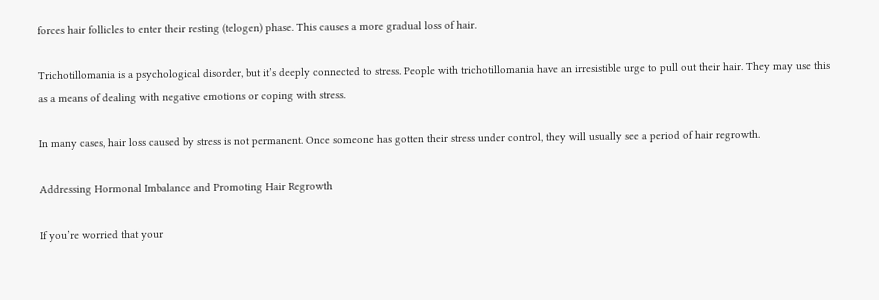forces hair follicles to enter their resting (telogen) phase. This causes a more gradual loss of hair.

Trichotillomania is a psychological disorder, but it’s deeply connected to stress. People with trichotillomania have an irresistible urge to pull out their hair. They may use this as a means of dealing with negative emotions or coping with stress.

In many cases, hair loss caused by stress is not permanent. Once someone has gotten their stress under control, they will usually see a period of hair regrowth.

Addressing Hormonal Imbalance and Promoting Hair Regrowth

If you’re worried that your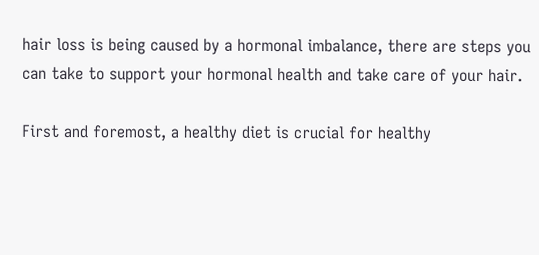hair loss is being caused by a hormonal imbalance, there are steps you can take to support your hormonal health and take care of your hair.

First and foremost, a healthy diet is crucial for healthy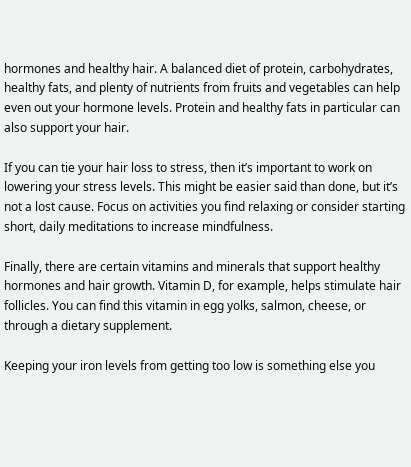hormones and healthy hair. A balanced diet of protein, carbohydrates, healthy fats, and plenty of nutrients from fruits and vegetables can help even out your hormone levels. Protein and healthy fats in particular can also support your hair.

If you can tie your hair loss to stress, then it’s important to work on lowering your stress levels. This might be easier said than done, but it’s not a lost cause. Focus on activities you find relaxing or consider starting short, daily meditations to increase mindfulness.

Finally, there are certain vitamins and minerals that support healthy hormones and hair growth. Vitamin D, for example, helps stimulate hair follicles. You can find this vitamin in egg yolks, salmon, cheese, or through a dietary supplement.

Keeping your iron levels from getting too low is something else you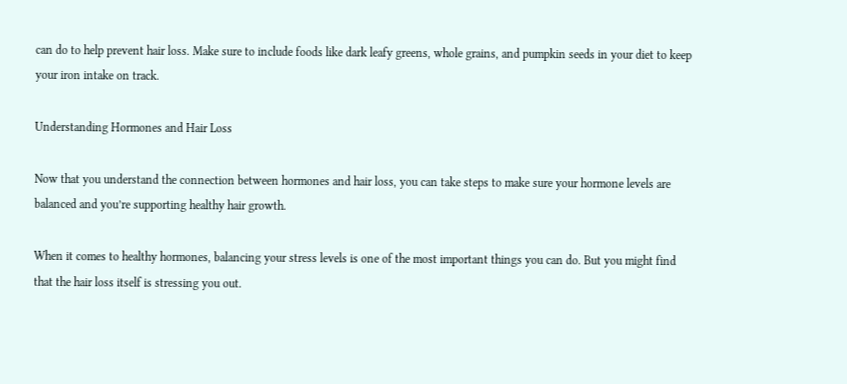can do to help prevent hair loss. Make sure to include foods like dark leafy greens, whole grains, and pumpkin seeds in your diet to keep your iron intake on track.

Understanding Hormones and Hair Loss

Now that you understand the connection between hormones and hair loss, you can take steps to make sure your hormone levels are balanced and you’re supporting healthy hair growth.

When it comes to healthy hormones, balancing your stress levels is one of the most important things you can do. But you might find that the hair loss itself is stressing you out.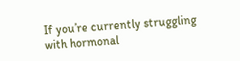If you’re currently struggling with hormonal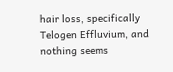hair loss, specifically Telogen Effluvium, and nothing seems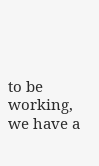to be working, we have a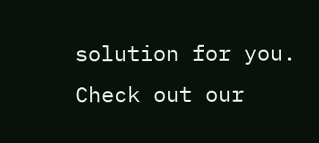solution for you. Check out our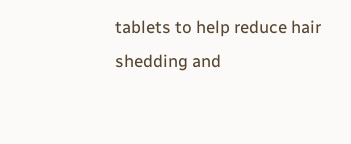tablets to help reduce hair shedding and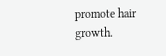promote hair growth.